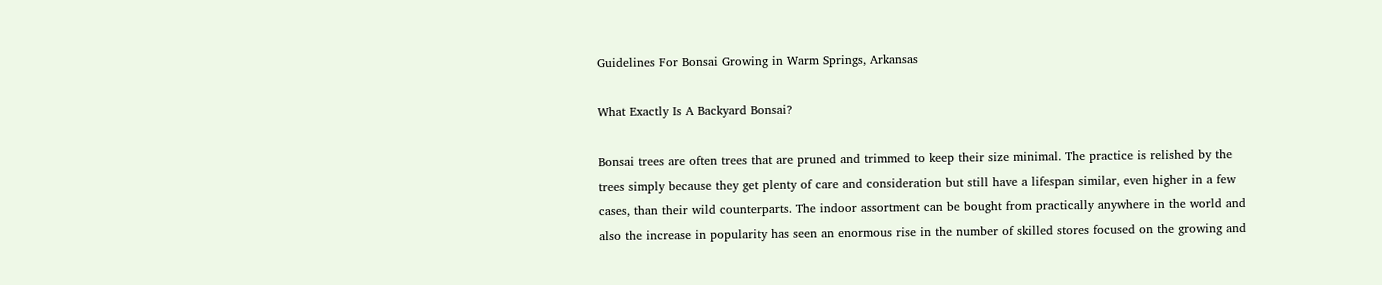Guidelines For Bonsai Growing in Warm Springs, Arkansas

What Exactly Is A Backyard Bonsai?

Bonsai trees are often trees that are pruned and trimmed to keep their size minimal. The practice is relished by the trees simply because they get plenty of care and consideration but still have a lifespan similar, even higher in a few cases, than their wild counterparts. The indoor assortment can be bought from practically anywhere in the world and also the increase in popularity has seen an enormous rise in the number of skilled stores focused on the growing and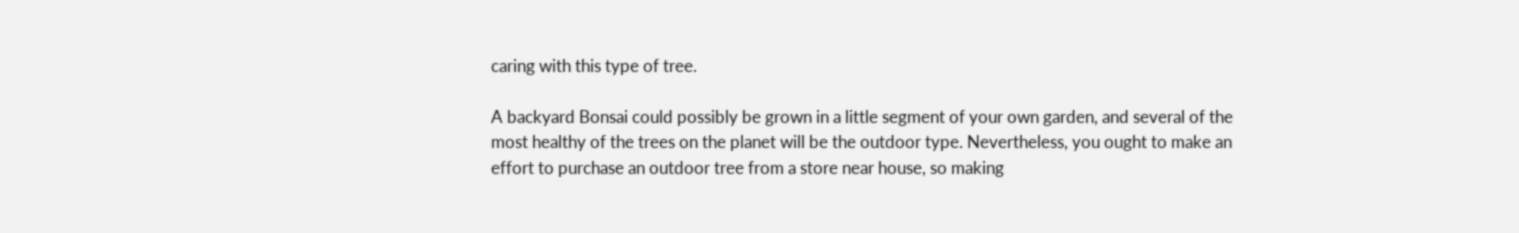caring with this type of tree.

A backyard Bonsai could possibly be grown in a little segment of your own garden, and several of the most healthy of the trees on the planet will be the outdoor type. Nevertheless, you ought to make an effort to purchase an outdoor tree from a store near house, so making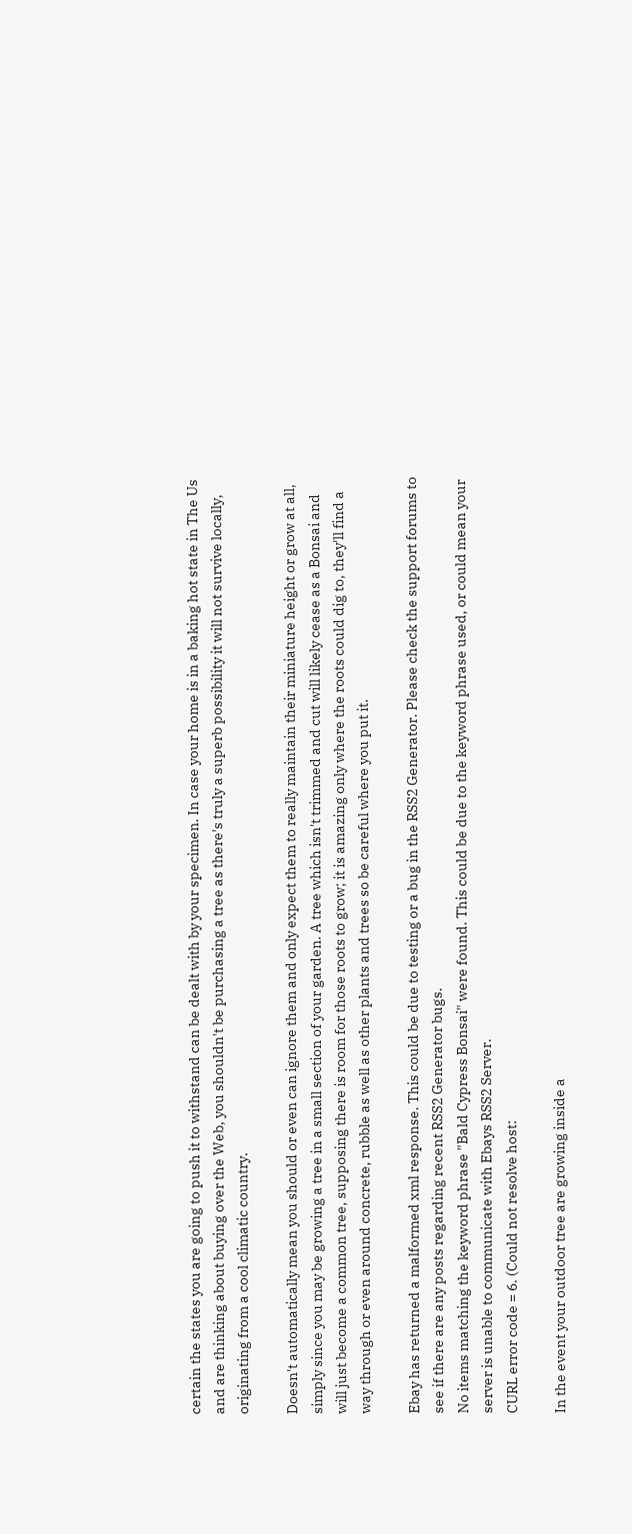certain the states you are going to push it to withstand can be dealt with by your specimen. In case your home is in a baking hot state in The Us and are thinking about buying over the Web, you shouldn't be purchasing a tree as there's truly a superb possibility it will not survive locally, originating from a cool climatic country.

Doesn't automatically mean you should or even can ignore them and only expect them to really maintain their miniature height or grow at all, simply since you may be growing a tree in a small section of your garden. A tree which isn't trimmed and cut will likely cease as a Bonsai and will just become a common tree, supposing there is room for those roots to grow; it is amazing only where the roots could dig to, they'll find a way through or even around concrete, rubble as well as other plants and trees so be careful where you put it.

Ebay has returned a malformed xml response. This could be due to testing or a bug in the RSS2 Generator. Please check the support forums to see if there are any posts regarding recent RSS2 Generator bugs.
No items matching the keyword phrase "Bald Cypress Bonsai" were found. This could be due to the keyword phrase used, or could mean your server is unable to communicate with Ebays RSS2 Server.
CURL error code = 6. (Could not resolve host:

In the event your outdoor tree are growing inside a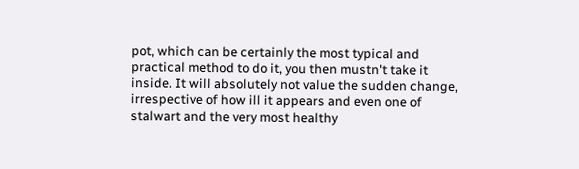pot, which can be certainly the most typical and practical method to do it, you then mustn't take it inside. It will absolutely not value the sudden change, irrespective of how ill it appears and even one of stalwart and the very most healthy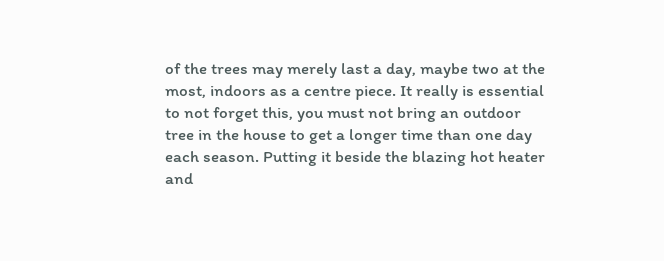of the trees may merely last a day, maybe two at the most, indoors as a centre piece. It really is essential to not forget this, you must not bring an outdoor tree in the house to get a longer time than one day each season. Putting it beside the blazing hot heater and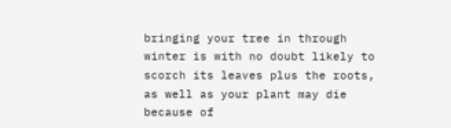bringing your tree in through winter is with no doubt likely to scorch its leaves plus the roots, as well as your plant may die because of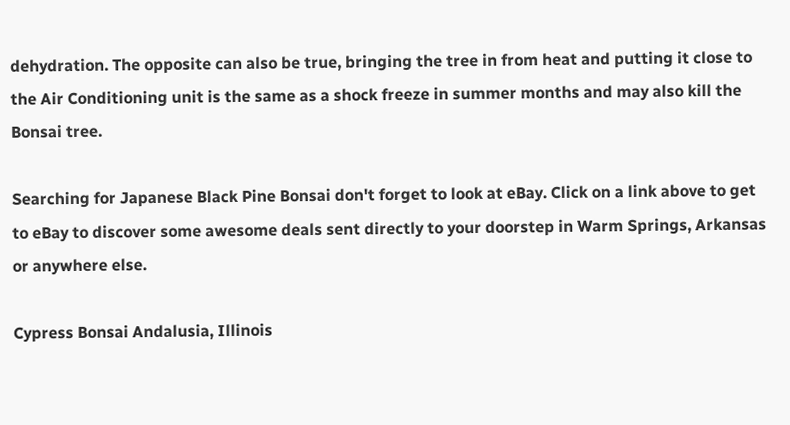dehydration. The opposite can also be true, bringing the tree in from heat and putting it close to the Air Conditioning unit is the same as a shock freeze in summer months and may also kill the Bonsai tree.

Searching for Japanese Black Pine Bonsai don't forget to look at eBay. Click on a link above to get to eBay to discover some awesome deals sent directly to your doorstep in Warm Springs, Arkansas or anywhere else.

Cypress Bonsai Andalusia, Illinois